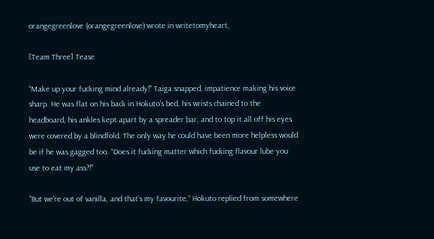orangegreenlove (orangegreenlove) wrote in writetomyheart,

[Team Three] Tease

“Make up your fucking mind already!” Taiga snapped, impatience making his voice sharp. He was flat on his back in Hokuto’s bed, his wrists chained to the headboard, his ankles kept apart by a spreader bar, and to top it all off his eyes were covered by a blindfold. The only way he could have been more helpless would be if he was gagged too. “Does it fucking matter which fucking flavour lube you use to eat my ass?!”

“But we’re out of vanilla, and that’s my favourite,” Hokuto replied from somewhere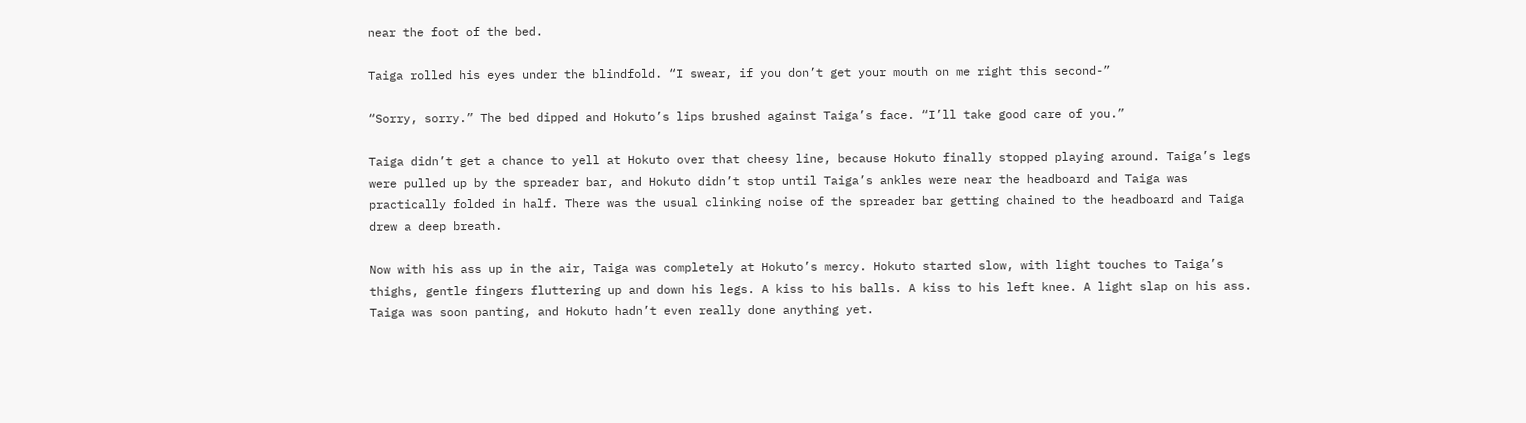near the foot of the bed.

Taiga rolled his eyes under the blindfold. “I swear, if you don’t get your mouth on me right this second-”

“Sorry, sorry.” The bed dipped and Hokuto’s lips brushed against Taiga’s face. “I’ll take good care of you.”

Taiga didn’t get a chance to yell at Hokuto over that cheesy line, because Hokuto finally stopped playing around. Taiga’s legs were pulled up by the spreader bar, and Hokuto didn’t stop until Taiga’s ankles were near the headboard and Taiga was practically folded in half. There was the usual clinking noise of the spreader bar getting chained to the headboard and Taiga drew a deep breath.

Now with his ass up in the air, Taiga was completely at Hokuto’s mercy. Hokuto started slow, with light touches to Taiga’s thighs, gentle fingers fluttering up and down his legs. A kiss to his balls. A kiss to his left knee. A light slap on his ass. Taiga was soon panting, and Hokuto hadn’t even really done anything yet.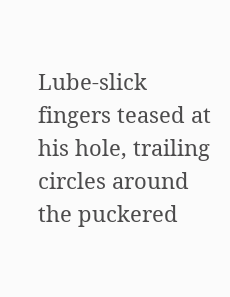Lube-slick fingers teased at his hole, trailing circles around the puckered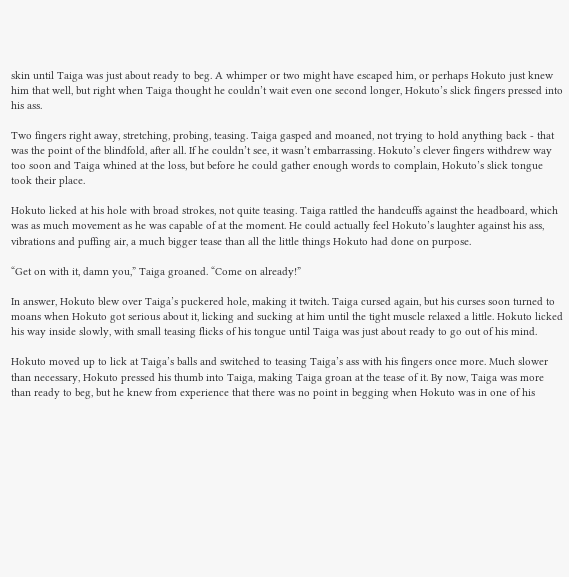skin until Taiga was just about ready to beg. A whimper or two might have escaped him, or perhaps Hokuto just knew him that well, but right when Taiga thought he couldn’t wait even one second longer, Hokuto’s slick fingers pressed into his ass.

Two fingers right away, stretching, probing, teasing. Taiga gasped and moaned, not trying to hold anything back - that was the point of the blindfold, after all. If he couldn’t see, it wasn’t embarrassing. Hokuto’s clever fingers withdrew way too soon and Taiga whined at the loss, but before he could gather enough words to complain, Hokuto’s slick tongue took their place.

Hokuto licked at his hole with broad strokes, not quite teasing. Taiga rattled the handcuffs against the headboard, which was as much movement as he was capable of at the moment. He could actually feel Hokuto’s laughter against his ass, vibrations and puffing air, a much bigger tease than all the little things Hokuto had done on purpose.

“Get on with it, damn you,” Taiga groaned. “Come on already!”

In answer, Hokuto blew over Taiga’s puckered hole, making it twitch. Taiga cursed again, but his curses soon turned to moans when Hokuto got serious about it, licking and sucking at him until the tight muscle relaxed a little. Hokuto licked his way inside slowly, with small teasing flicks of his tongue until Taiga was just about ready to go out of his mind.

Hokuto moved up to lick at Taiga’s balls and switched to teasing Taiga’s ass with his fingers once more. Much slower than necessary, Hokuto pressed his thumb into Taiga, making Taiga groan at the tease of it. By now, Taiga was more than ready to beg, but he knew from experience that there was no point in begging when Hokuto was in one of his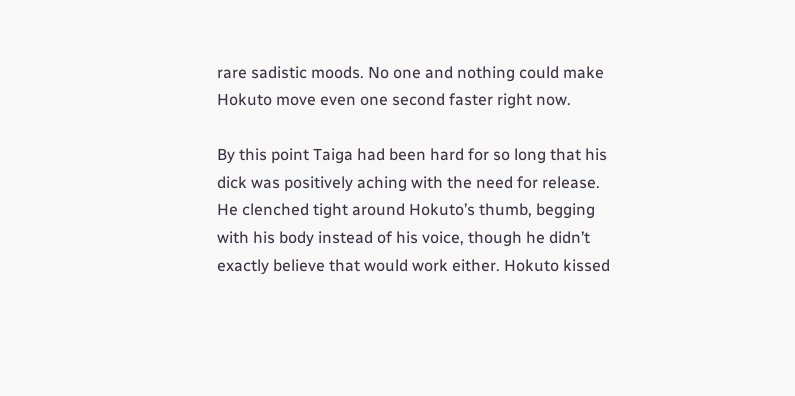rare sadistic moods. No one and nothing could make Hokuto move even one second faster right now.

By this point Taiga had been hard for so long that his dick was positively aching with the need for release. He clenched tight around Hokuto’s thumb, begging with his body instead of his voice, though he didn’t exactly believe that would work either. Hokuto kissed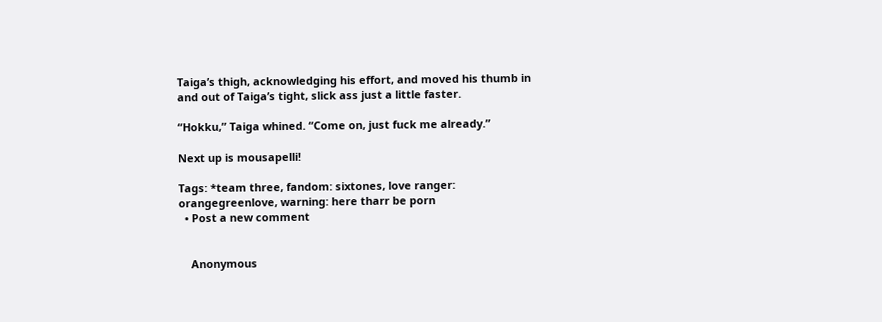Taiga’s thigh, acknowledging his effort, and moved his thumb in and out of Taiga’s tight, slick ass just a little faster.

“Hokku,” Taiga whined. “Come on, just fuck me already.”

Next up is mousapelli!

Tags: *team three, fandom: sixtones, love ranger: orangegreenlove, warning: here tharr be porn
  • Post a new comment


    Anonymous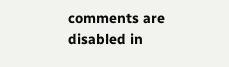comments are disabled in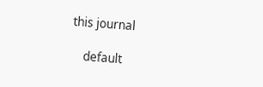this journal

    default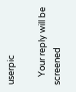userpic

    Your reply will be screened